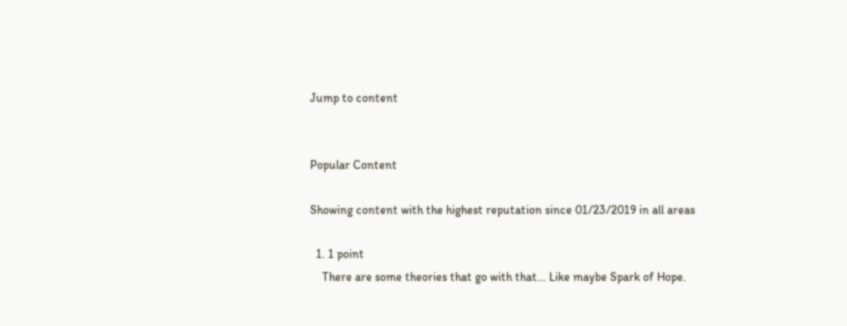Jump to content


Popular Content

Showing content with the highest reputation since 01/23/2019 in all areas

  1. 1 point
    There are some theories that go with that... Like maybe Spark of Hope.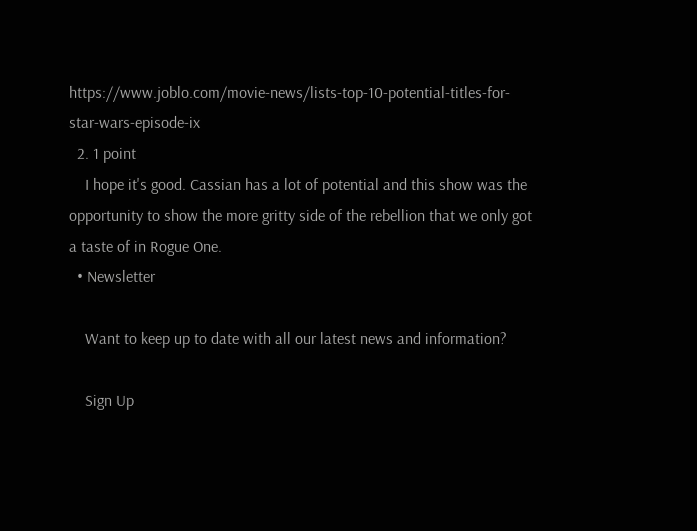https://www.joblo.com/movie-news/lists-top-10-potential-titles-for-star-wars-episode-ix
  2. 1 point
    I hope it's good. Cassian has a lot of potential and this show was the opportunity to show the more gritty side of the rebellion that we only got a taste of in Rogue One.
  • Newsletter

    Want to keep up to date with all our latest news and information?

    Sign Up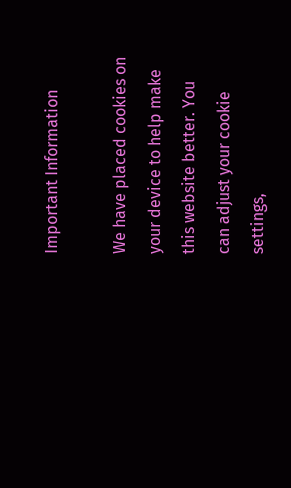Important Information

We have placed cookies on your device to help make this website better. You can adjust your cookie settings,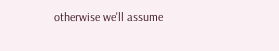otherwise we'll assume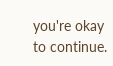you're okay to continue.